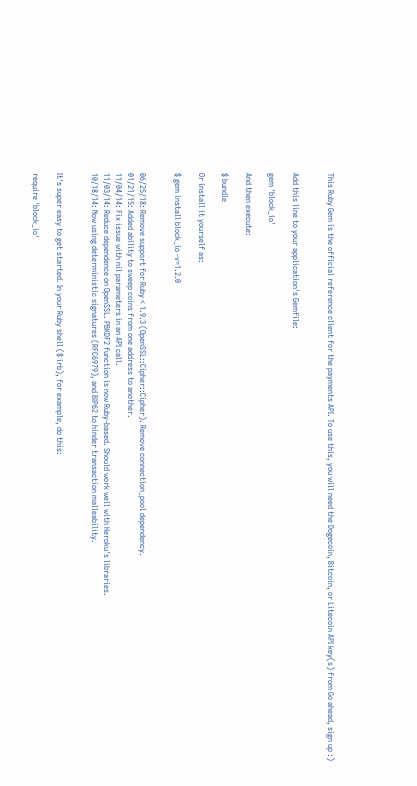This Ruby Gem is the official reference client for the payments API. To use this, you will need the Dogecoin, Bitcoin, or Litecoin API key(s) from Go ahead, sign up :)


Add this line to your application's Gemfile:

gem 'block_io'

And then execute:

$ bundle

Or install it yourself as:

$ gem install block_io -v=1.2.0


06/25/18: Remove support for Ruby < 1.9.3 (OpenSSL::Cipher::Cipher). Remove connection_pool dependency.
01/21/15: Added ability to sweep coins from one address to another.
11/04/14: Fix issue with nil parameters in an API call.
11/03/14: Reduce dependence on OpenSSL. PBKDF2 function is now Ruby-based. Should work well with Heroku's libraries.
10/18/14: Now using deterministic signatures (RFC6979), and BIP62 to hinder transaction malleability.


It's super easy to get started. In your Ruby shell ($ irb), for example, do this:

require 'block_io'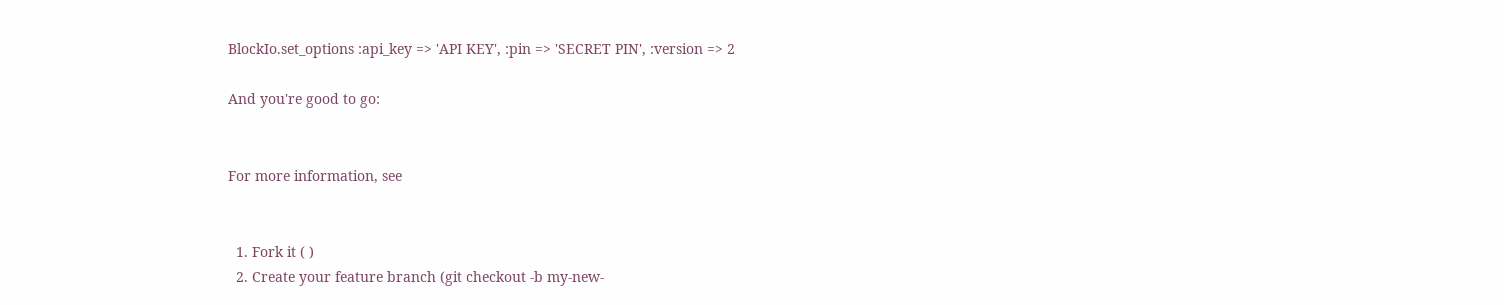BlockIo.set_options :api_key => 'API KEY', :pin => 'SECRET PIN', :version => 2

And you're good to go:


For more information, see


  1. Fork it ( )
  2. Create your feature branch (git checkout -b my-new-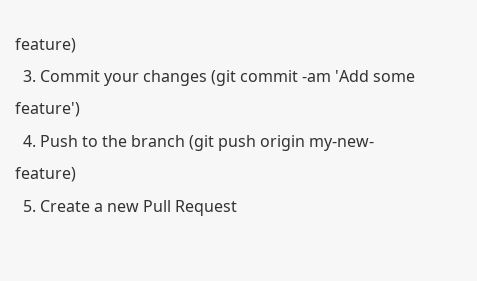feature)
  3. Commit your changes (git commit -am 'Add some feature')
  4. Push to the branch (git push origin my-new-feature)
  5. Create a new Pull Request